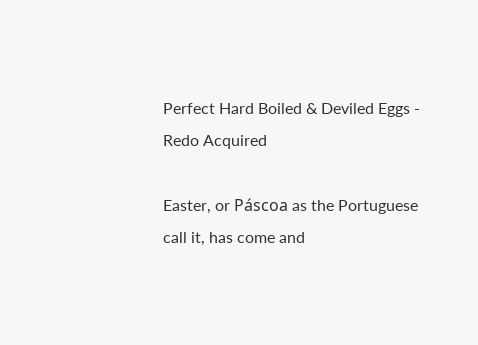Perfect Hard Boiled & Deviled Eggs - Redo Acquired

Easter, or Páscoa as the Portuguese call it, has come and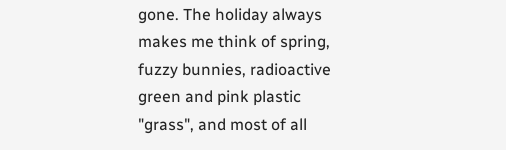gone. The holiday always makes me think of spring, fuzzy bunnies, radioactive green and pink plastic "grass", and most of all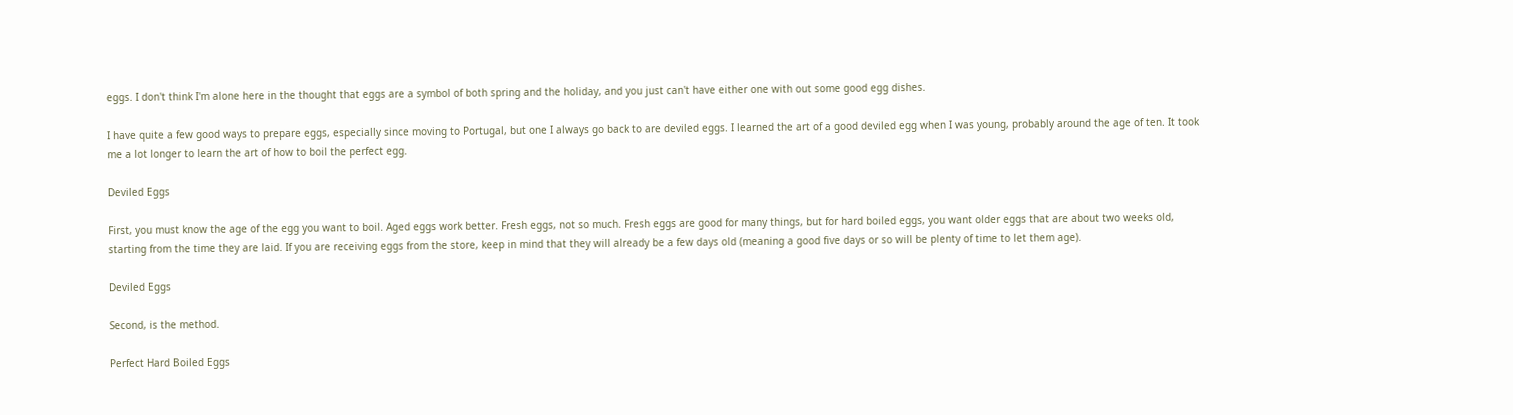eggs. I don't think I'm alone here in the thought that eggs are a symbol of both spring and the holiday, and you just can't have either one with out some good egg dishes.

I have quite a few good ways to prepare eggs, especially since moving to Portugal, but one I always go back to are deviled eggs. I learned the art of a good deviled egg when I was young, probably around the age of ten. It took me a lot longer to learn the art of how to boil the perfect egg.

Deviled Eggs

First, you must know the age of the egg you want to boil. Aged eggs work better. Fresh eggs, not so much. Fresh eggs are good for many things, but for hard boiled eggs, you want older eggs that are about two weeks old, starting from the time they are laid. If you are receiving eggs from the store, keep in mind that they will already be a few days old (meaning a good five days or so will be plenty of time to let them age).

Deviled Eggs

Second, is the method.

Perfect Hard Boiled Eggs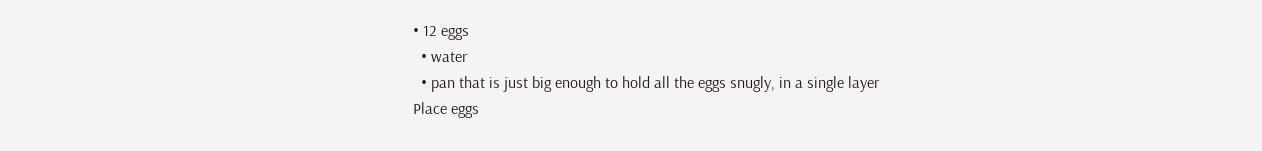• 12 eggs
  • water
  • pan that is just big enough to hold all the eggs snugly, in a single layer
Place eggs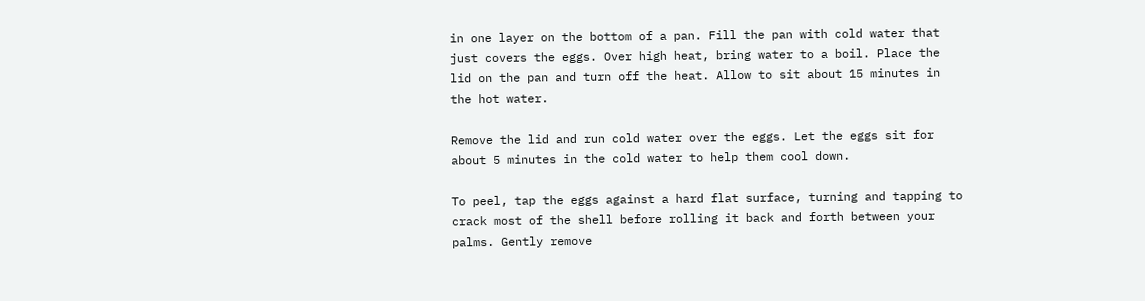in one layer on the bottom of a pan. Fill the pan with cold water that just covers the eggs. Over high heat, bring water to a boil. Place the lid on the pan and turn off the heat. Allow to sit about 15 minutes in the hot water.

Remove the lid and run cold water over the eggs. Let the eggs sit for about 5 minutes in the cold water to help them cool down.

To peel, tap the eggs against a hard flat surface, turning and tapping to crack most of the shell before rolling it back and forth between your palms. Gently remove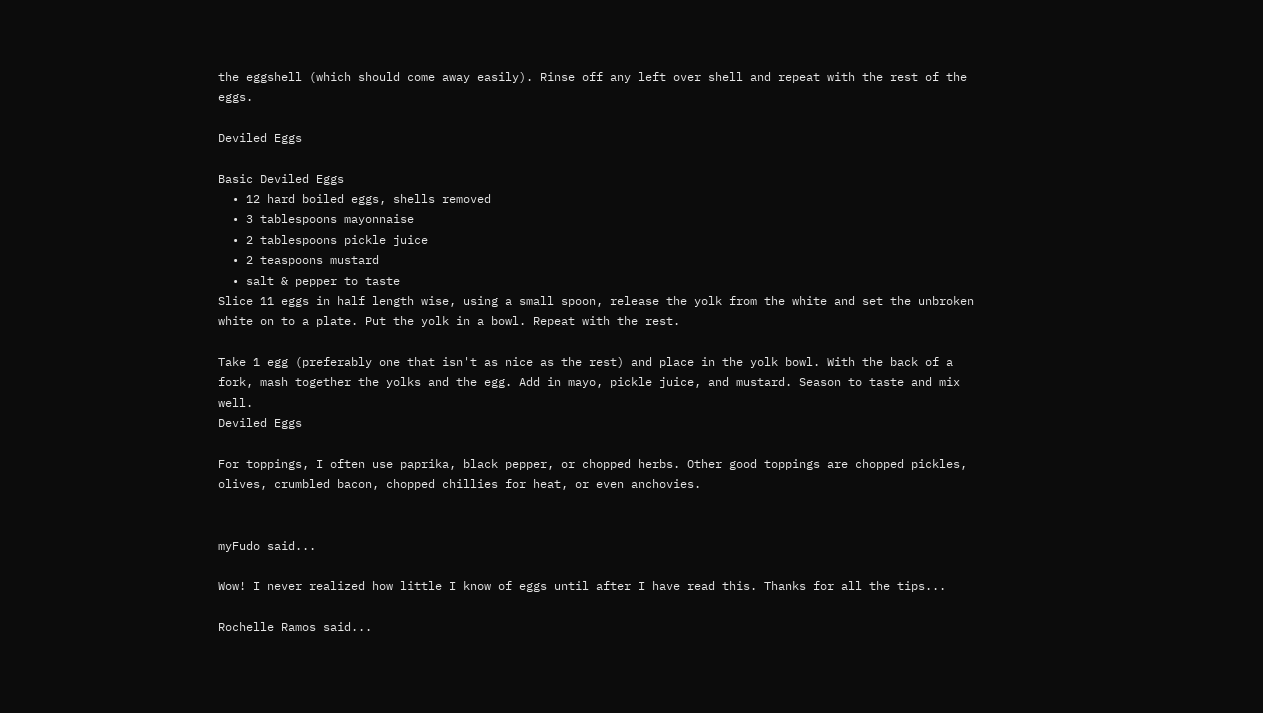the eggshell (which should come away easily). Rinse off any left over shell and repeat with the rest of the eggs.

Deviled Eggs

Basic Deviled Eggs
  • 12 hard boiled eggs, shells removed
  • 3 tablespoons mayonnaise
  • 2 tablespoons pickle juice
  • 2 teaspoons mustard
  • salt & pepper to taste
Slice 11 eggs in half length wise, using a small spoon, release the yolk from the white and set the unbroken white on to a plate. Put the yolk in a bowl. Repeat with the rest.

Take 1 egg (preferably one that isn't as nice as the rest) and place in the yolk bowl. With the back of a fork, mash together the yolks and the egg. Add in mayo, pickle juice, and mustard. Season to taste and mix well.
Deviled Eggs

For toppings, I often use paprika, black pepper, or chopped herbs. Other good toppings are chopped pickles, olives, crumbled bacon, chopped chillies for heat, or even anchovies.


myFudo said...

Wow! I never realized how little I know of eggs until after I have read this. Thanks for all the tips...

Rochelle Ramos said...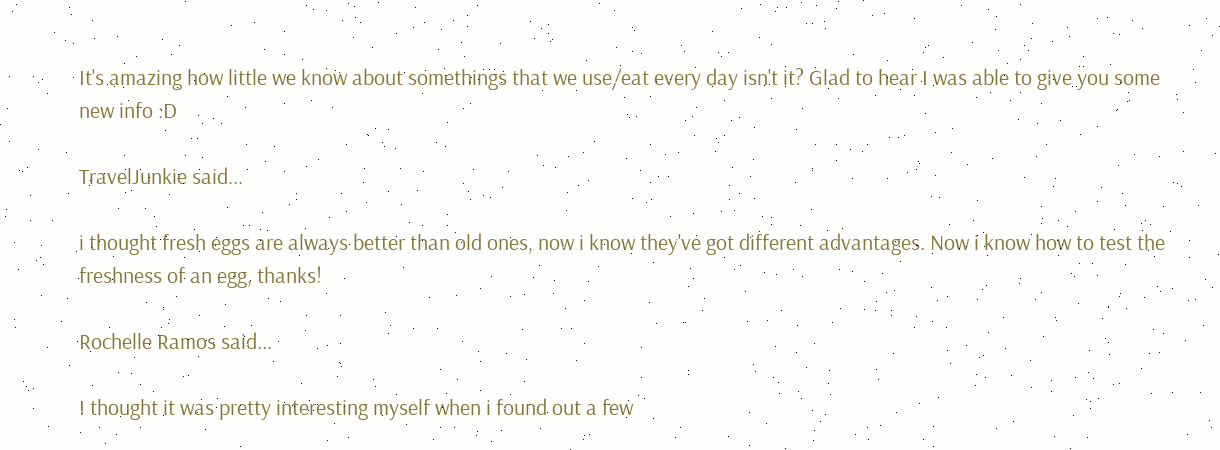It's amazing how little we know about somethings that we use/eat every day isn't it? Glad to hear I was able to give you some new info :D

TravelJunkie said...

i thought fresh eggs are always better than old ones, now i know they've got different advantages. Now i know how to test the freshness of an egg, thanks!

Rochelle Ramos said...

I thought it was pretty interesting myself when i found out a few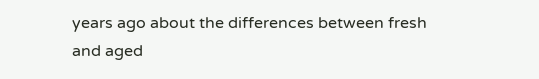years ago about the differences between fresh and aged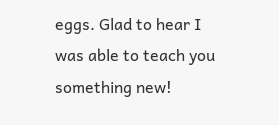eggs. Glad to hear I was able to teach you something new!